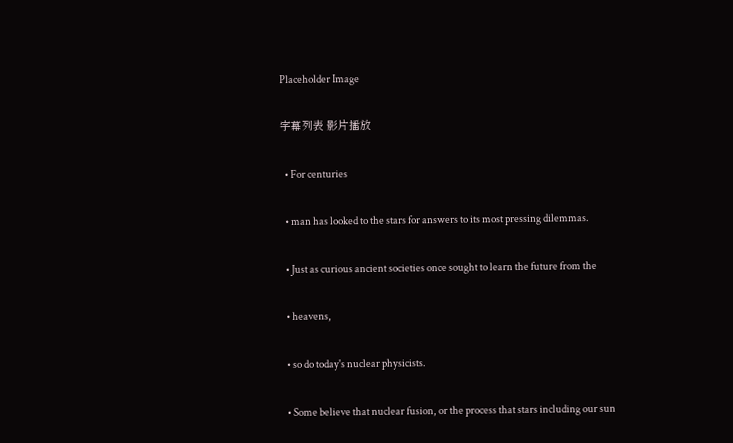Placeholder Image

字幕列表 影片播放

  • For centuries

  • man has looked to the stars for answers to its most pressing dilemmas.

  • Just as curious ancient societies once sought to learn the future from the

  • heavens,

  • so do today's nuclear physicists.

  • Some believe that nuclear fusion, or the process that stars including our sun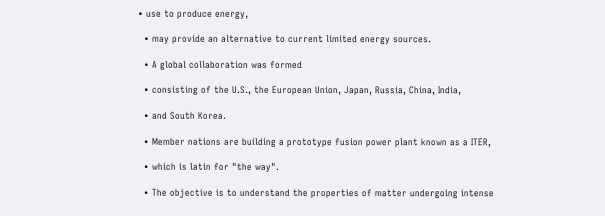• use to produce energy,

  • may provide an alternative to current limited energy sources.

  • A global collaboration was formed

  • consisting of the U.S., the European Union, Japan, Russia, China, India,

  • and South Korea.

  • Member nations are building a prototype fusion power plant known as a ITER,

  • which is latin for "the way".

  • The objective is to understand the properties of matter undergoing intense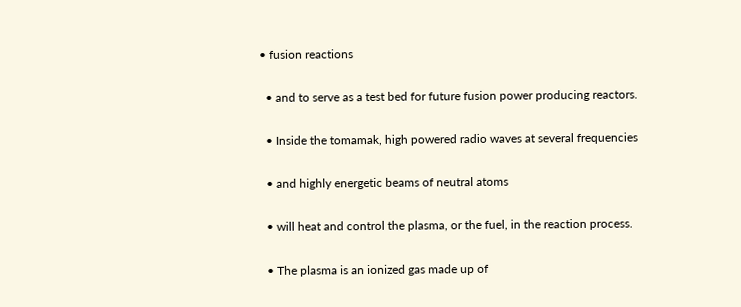• fusion reactions

  • and to serve as a test bed for future fusion power producing reactors.

  • Inside the tomamak, high powered radio waves at several frequencies

  • and highly energetic beams of neutral atoms

  • will heat and control the plasma, or the fuel, in the reaction process.

  • The plasma is an ionized gas made up of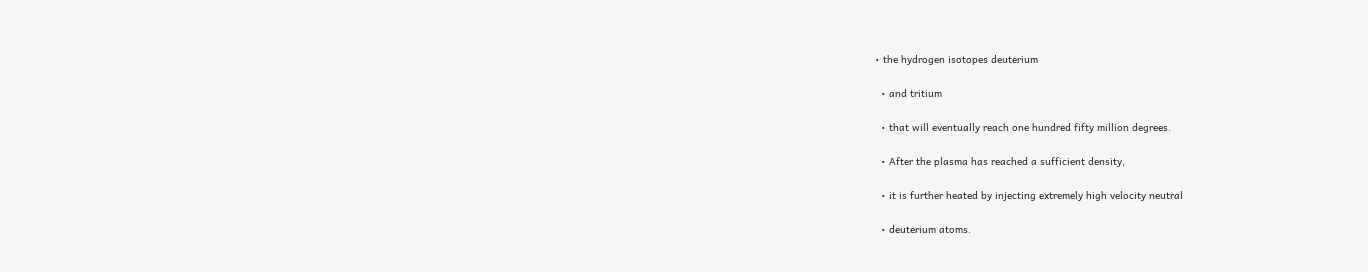• the hydrogen isotopes deuterium

  • and tritium

  • that will eventually reach one hundred fifty million degrees.

  • After the plasma has reached a sufficient density,

  • it is further heated by injecting extremely high velocity neutral

  • deuterium atoms.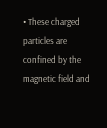• These charged particles are confined by the magnetic field and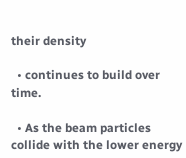their density

  • continues to build over time.

  • As the beam particles collide with the lower energy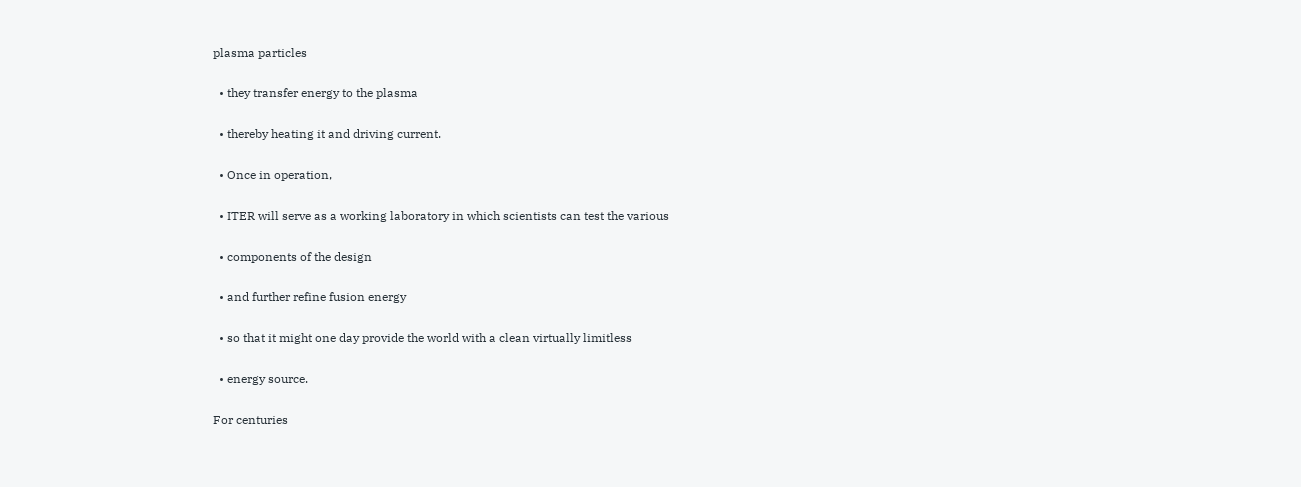plasma particles

  • they transfer energy to the plasma

  • thereby heating it and driving current.

  • Once in operation,

  • ITER will serve as a working laboratory in which scientists can test the various

  • components of the design

  • and further refine fusion energy

  • so that it might one day provide the world with a clean virtually limitless

  • energy source.

For centuries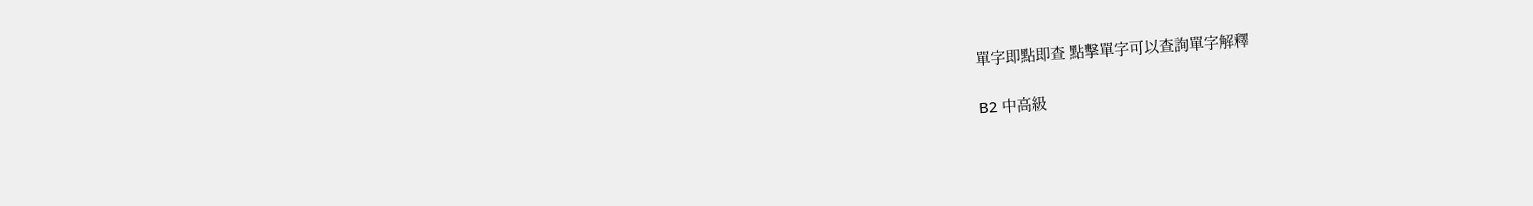單字即點即查 點擊單字可以查詢單字解釋

B2 中高級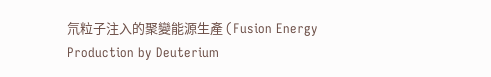氘粒子注入的聚變能源生產 (Fusion Energy Production by Deuterium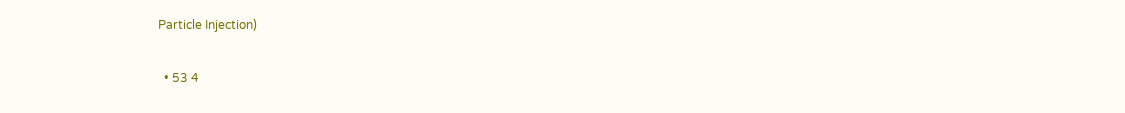Particle Injection)

  • 53 4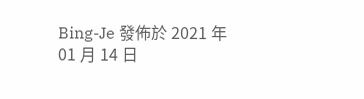Bing-Je 發佈於 2021 年 01 月 14 日